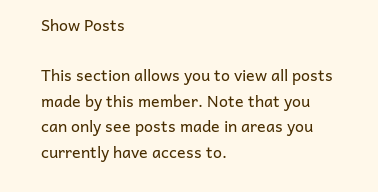Show Posts

This section allows you to view all posts made by this member. Note that you can only see posts made in areas you currently have access to.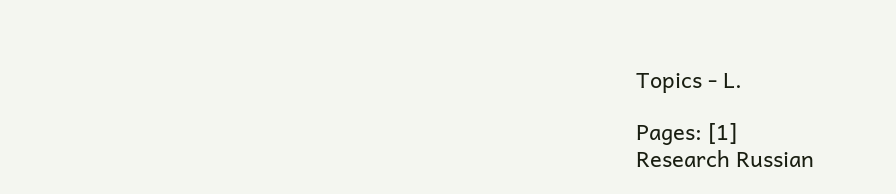Topics - L.

Pages: [1]
Research Russian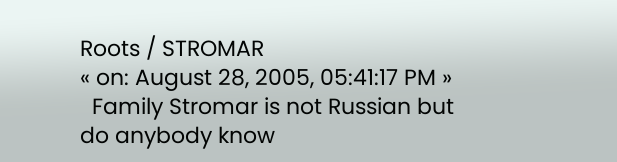Roots / STROMAR
« on: August 28, 2005, 05:41:17 PM »
  Family Stromar is not Russian but do anybody know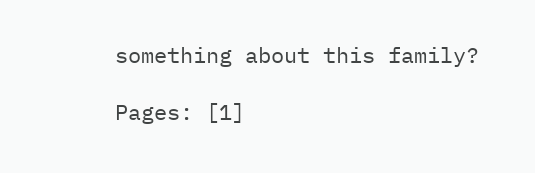something about this family?

Pages: [1]